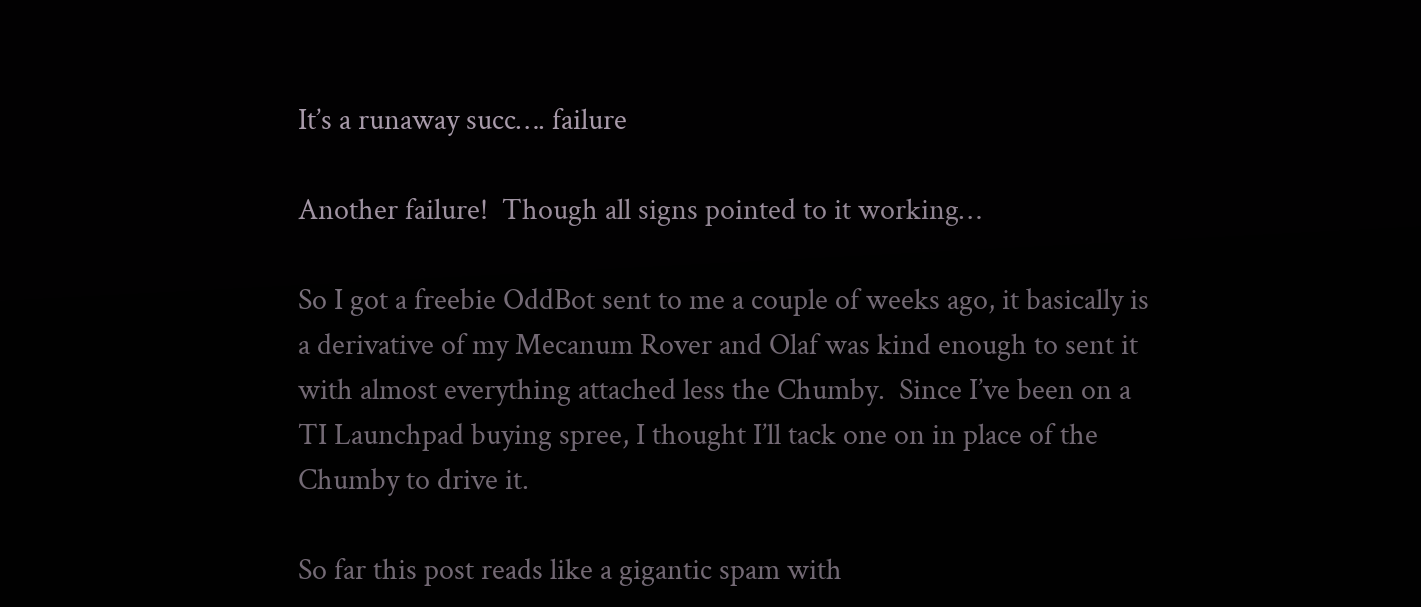It’s a runaway succ…. failure

Another failure!  Though all signs pointed to it working…

So I got a freebie OddBot sent to me a couple of weeks ago, it basically is a derivative of my Mecanum Rover and Olaf was kind enough to sent it with almost everything attached less the Chumby.  Since I’ve been on a TI Launchpad buying spree, I thought I’ll tack one on in place of the Chumby to drive it.

So far this post reads like a gigantic spam with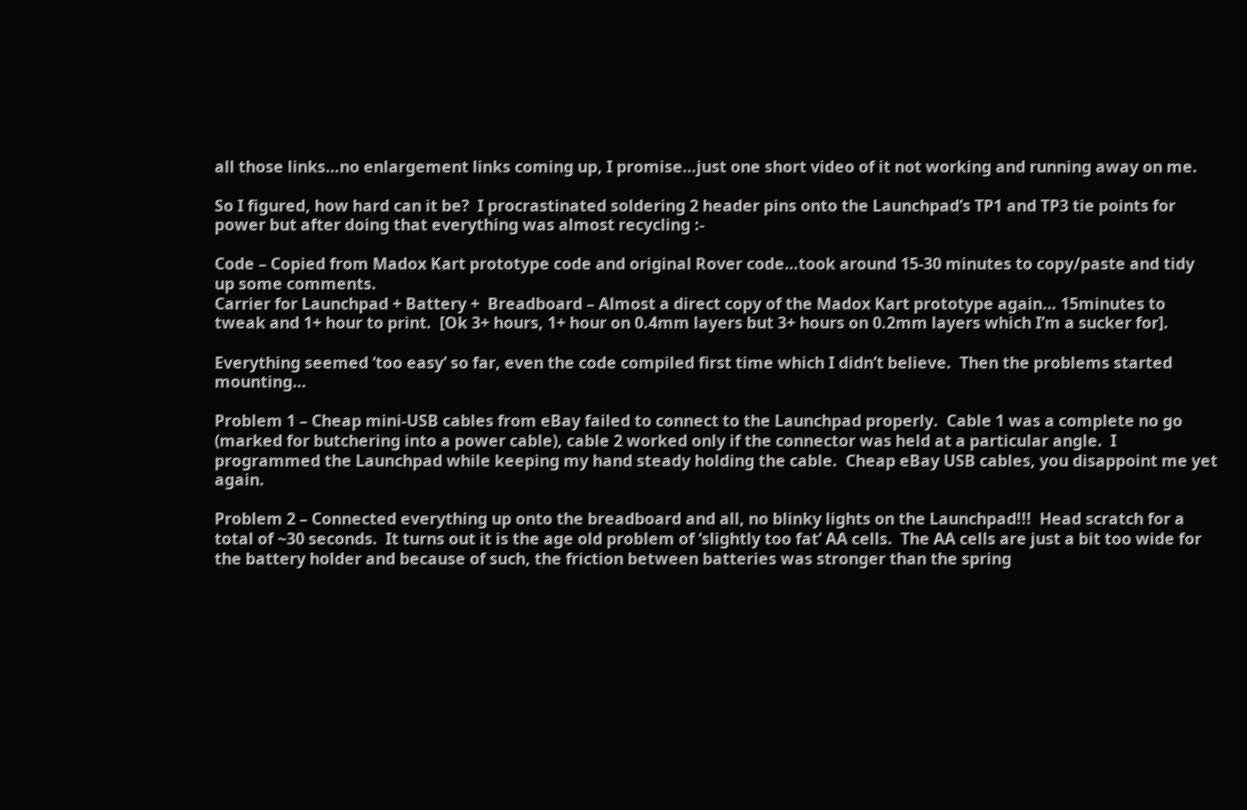all those links…no enlargement links coming up, I promise…just one short video of it not working and running away on me.

So I figured, how hard can it be?  I procrastinated soldering 2 header pins onto the Launchpad’s TP1 and TP3 tie points for power but after doing that everything was almost recycling :-

Code – Copied from Madox Kart prototype code and original Rover code…took around 15-30 minutes to copy/paste and tidy up some comments.
Carrier for Launchpad + Battery +  Breadboard – Almost a direct copy of the Madox Kart prototype again… 15minutes to tweak and 1+ hour to print.  [Ok 3+ hours, 1+ hour on 0.4mm layers but 3+ hours on 0.2mm layers which I’m a sucker for].

Everything seemed ‘too easy’ so far, even the code compiled first time which I didn’t believe.  Then the problems started mounting…

Problem 1 – Cheap mini-USB cables from eBay failed to connect to the Launchpad properly.  Cable 1 was a complete no go (marked for butchering into a power cable), cable 2 worked only if the connector was held at a particular angle.  I programmed the Launchpad while keeping my hand steady holding the cable.  Cheap eBay USB cables, you disappoint me yet again.

Problem 2 – Connected everything up onto the breadboard and all, no blinky lights on the Launchpad!!!  Head scratch for a total of ~30 seconds.  It turns out it is the age old problem of ‘slightly too fat’ AA cells.  The AA cells are just a bit too wide for the battery holder and because of such, the friction between batteries was stronger than the spring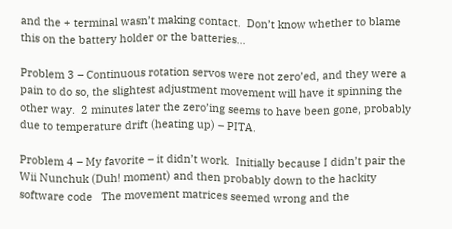and the + terminal wasn’t making contact.  Don’t know whether to blame this on the battery holder or the batteries…

Problem 3 – Continuous rotation servos were not zero’ed, and they were a pain to do so, the slightest adjustment movement will have it spinning the other way.  2 minutes later the zero’ing seems to have been gone, probably due to temperature drift (heating up) – PITA.

Problem 4 – My favorite – it didn’t work.  Initially because I didn’t pair the Wii Nunchuk (Duh! moment) and then probably down to the hackity software code   The movement matrices seemed wrong and the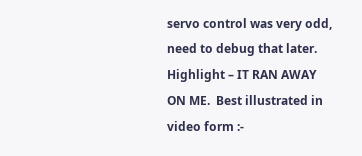servo control was very odd, need to debug that later.  Highlight – IT RAN AWAY ON ME.  Best illustrated in video form :-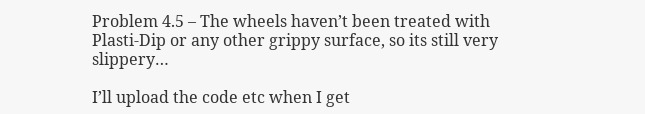Problem 4.5 – The wheels haven’t been treated with Plasti-Dip or any other grippy surface, so its still very slippery…

I’ll upload the code etc when I get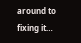around to fixing it…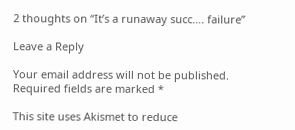2 thoughts on “It’s a runaway succ…. failure”

Leave a Reply

Your email address will not be published. Required fields are marked *

This site uses Akismet to reduce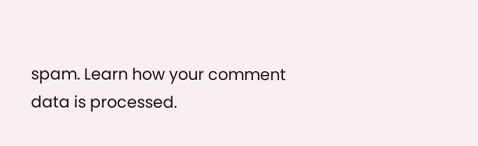spam. Learn how your comment data is processed.